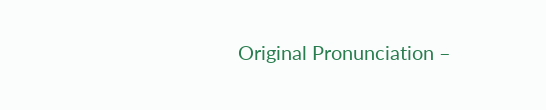Original Pronunciation –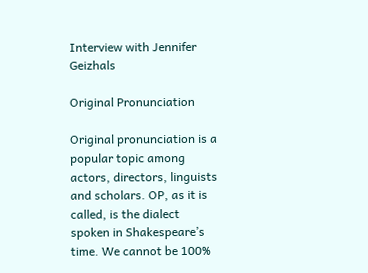Interview with Jennifer Geizhals

Original Pronunciation

Original pronunciation is a popular topic among actors, directors, linguists and scholars. OP, as it is called, is the dialect spoken in Shakespeare’s time. We cannot be 100%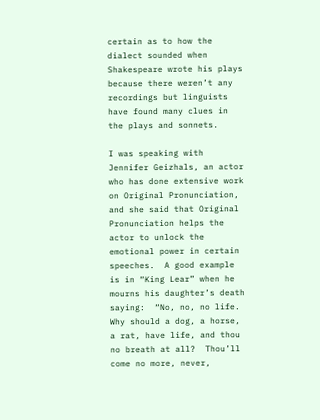certain as to how the dialect sounded when Shakespeare wrote his plays because there weren’t any recordings but linguists have found many clues in the plays and sonnets.

I was speaking with Jennifer Geizhals, an actor who has done extensive work on Original Pronunciation, and she said that Original Pronunciation helps the actor to unlock the emotional power in certain speeches.  A good example is in “King Lear” when he mourns his daughter’s death saying:  “No, no, no life.  Why should a dog, a horse, a rat, have life, and thou no breath at all?  Thou’ll come no more, never,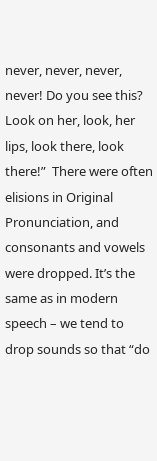never, never, never, never! Do you see this?  Look on her, look, her lips, look there, look there!”  There were often elisions in Original Pronunciation, and consonants and vowels were dropped. It’s the same as in modern speech – we tend to drop sounds so that “do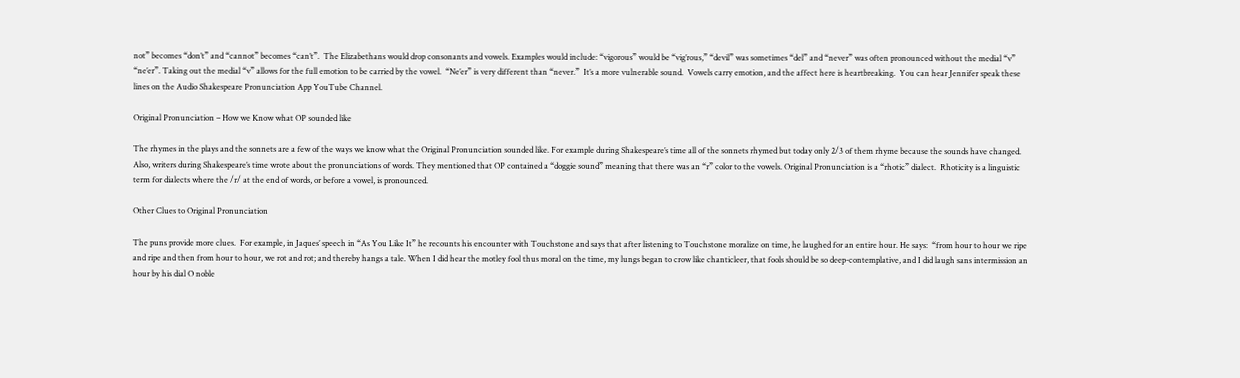not” becomes “don’t” and “cannot” becomes “can’t”.  The Elizabethans would drop consonants and vowels. Examples would include: “vigorous” would be “vig’rous,” “devil” was sometimes “del” and “never” was often pronounced without the medial “v” “ne’er”. Taking out the medial “v” allows for the full emotion to be carried by the vowel.  “Ne’er” is very different than “never.”  It’s a more vulnerable sound.  Vowels carry emotion, and the affect here is heartbreaking.  You can hear Jennifer speak these lines on the Audio Shakespeare Pronunciation App YouTube Channel.

Original Pronunciation – How we Know what OP sounded like

The rhymes in the plays and the sonnets are a few of the ways we know what the Original Pronunciation sounded like. For example during Shakespeare’s time all of the sonnets rhymed but today only 2/3 of them rhyme because the sounds have changed.  Also, writers during Shakespeare’s time wrote about the pronunciations of words. They mentioned that OP contained a “doggie sound” meaning that there was an “r” color to the vowels. Original Pronunciation is a “rhotic” dialect.  Rhoticity is a linguistic term for dialects where the /r/ at the end of words, or before a vowel, is pronounced.

Other Clues to Original Pronunciation

The puns provide more clues.  For example, in Jaques’ speech in “As You Like It” he recounts his encounter with Touchstone and says that after listening to Touchstone moralize on time, he laughed for an entire hour. He says:  “from hour to hour we ripe and ripe and then from hour to hour, we rot and rot; and thereby hangs a tale. When I did hear the motley fool thus moral on the time, my lungs began to crow like chanticleer, that fools should be so deep-contemplative, and I did laugh sans intermission an hour by his dial O noble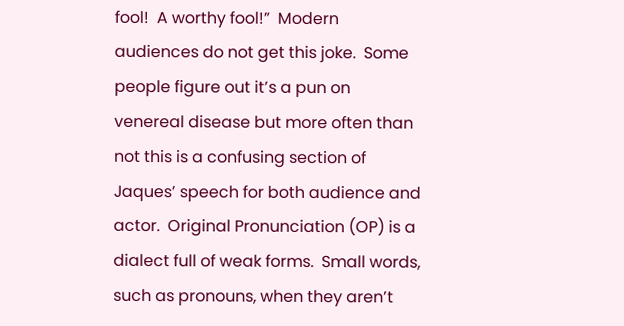fool!  A worthy fool!”  Modern audiences do not get this joke.  Some people figure out it’s a pun on venereal disease but more often than not this is a confusing section of Jaques’ speech for both audience and actor.  Original Pronunciation (OP) is a dialect full of weak forms.  Small words, such as pronouns, when they aren’t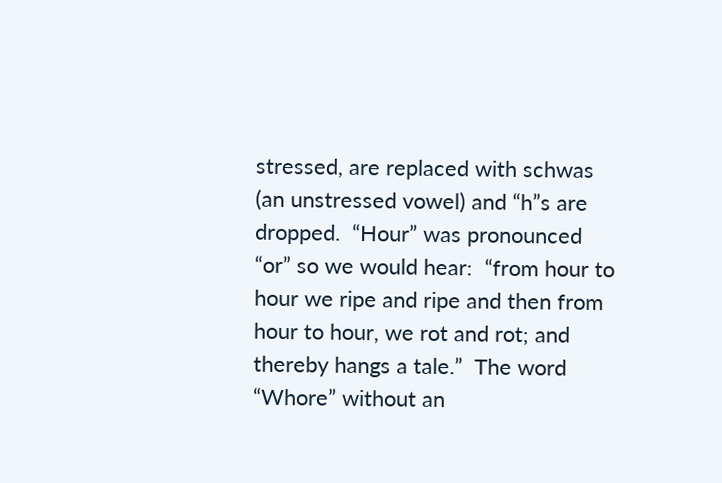stressed, are replaced with schwas (an unstressed vowel) and “h”s are dropped.  “Hour” was pronounced “or” so we would hear:  “from hour to hour we ripe and ripe and then from hour to hour, we rot and rot; and thereby hangs a tale.”  The word “Whore” without an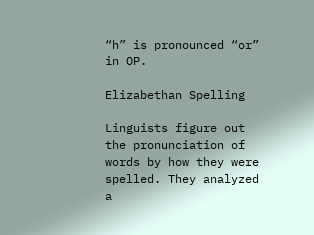“h” is pronounced “or” in OP.

Elizabethan Spelling

Linguists figure out the pronunciation of words by how they were spelled. They analyzed a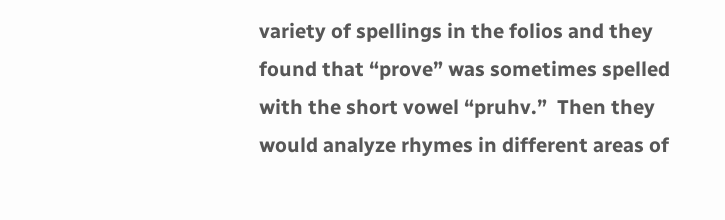variety of spellings in the folios and they found that “prove” was sometimes spelled with the short vowel “pruhv.”  Then they would analyze rhymes in different areas of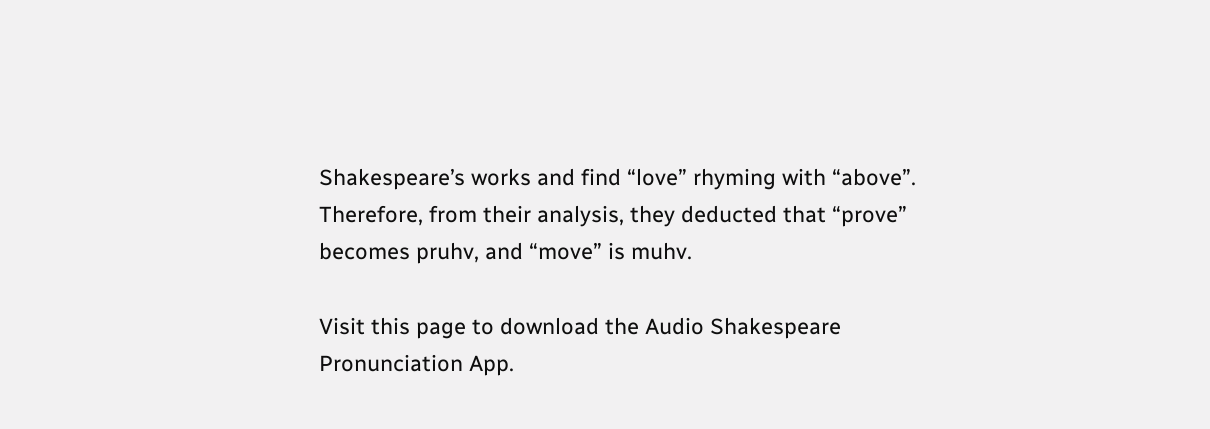Shakespeare’s works and find “love” rhyming with “above”.  Therefore, from their analysis, they deducted that “prove” becomes pruhv, and “move” is muhv.

Visit this page to download the Audio Shakespeare Pronunciation App.